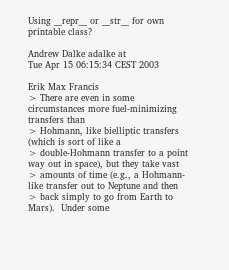Using __repr__ or __str__ for own printable class?

Andrew Dalke adalke at
Tue Apr 15 06:15:34 CEST 2003

Erik Max Francis
> There are even in some circumstances more fuel-minimizing transfers than
> Hohmann, like bielliptic transfers (which is sort of like a
> double-Hohmann transfer to a point way out in space), but they take vast
> amounts of time (e.g., a Hohmann-like transfer out to Neptune and then
> back simply to go from Earth to Mars).  Under some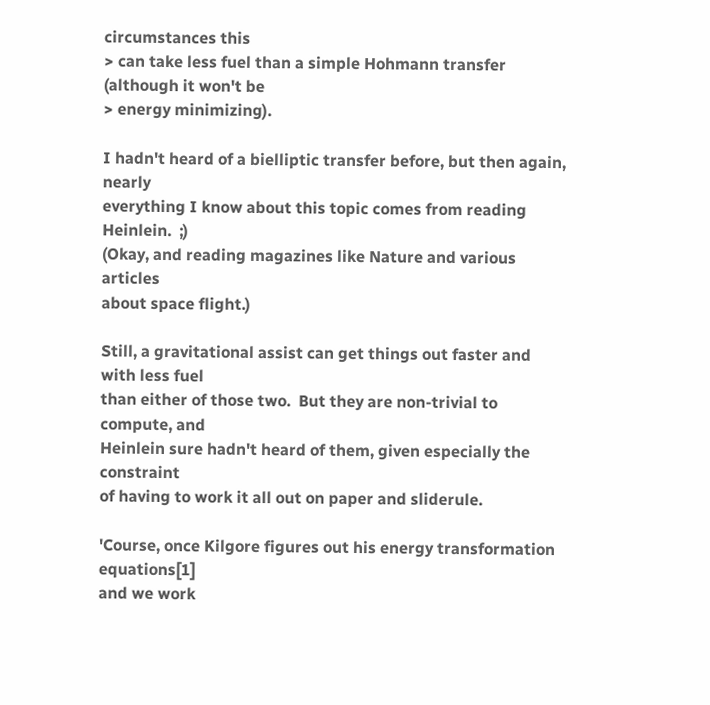circumstances this
> can take less fuel than a simple Hohmann transfer (although it won't be
> energy minimizing).

I hadn't heard of a bielliptic transfer before, but then again, nearly
everything I know about this topic comes from reading Heinlein.  ;)
(Okay, and reading magazines like Nature and various articles
about space flight.)

Still, a gravitational assist can get things out faster and with less fuel
than either of those two.  But they are non-trivial to compute, and
Heinlein sure hadn't heard of them, given especially the constraint
of having to work it all out on paper and sliderule.

'Course, once Kilgore figures out his energy transformation equations[1]
and we work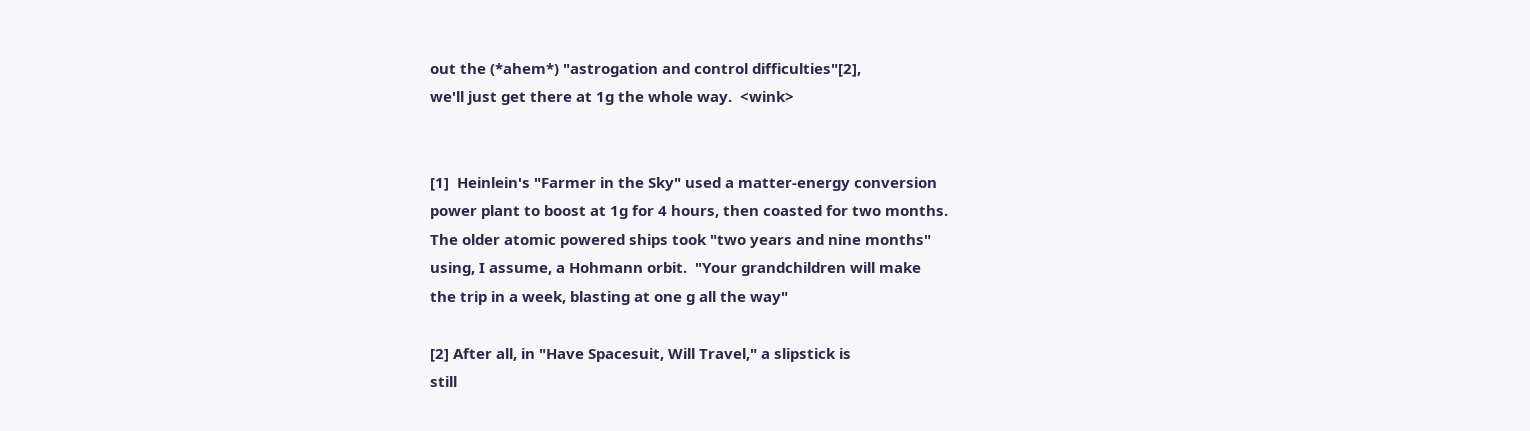out the (*ahem*) "astrogation and control difficulties"[2],
we'll just get there at 1g the whole way.  <wink>


[1]  Heinlein's "Farmer in the Sky" used a matter-energy conversion
power plant to boost at 1g for 4 hours, then coasted for two months.
The older atomic powered ships took "two years and nine months"
using, I assume, a Hohmann orbit.  "Your grandchildren will make
the trip in a week, blasting at one g all the way"

[2] After all, in "Have Spacesuit, Will Travel," a slipstick is
still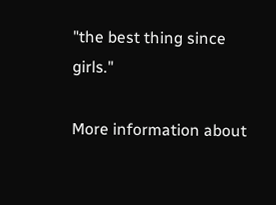"the best thing since girls."

More information about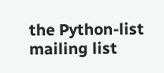the Python-list mailing list